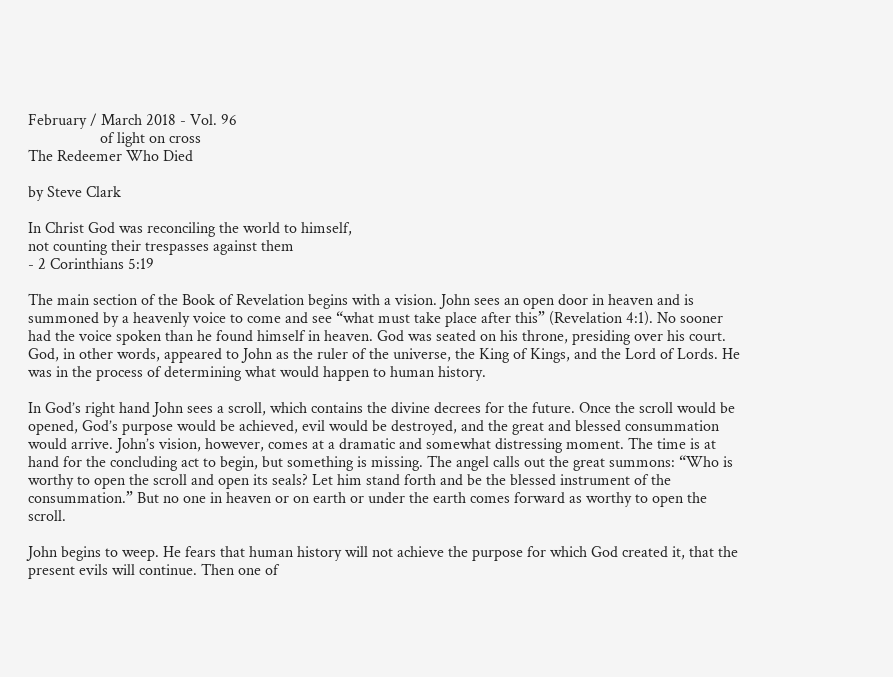February / March 2018 - Vol. 96
                  of light on cross
The Redeemer Who Died

by Steve Clark

In Christ God was reconciling the world to himself,
not counting their trespasses against them
- 2 Corinthians 5:19

The main section of the Book of Revelation begins with a vision. John sees an open door in heaven and is summoned by a heavenly voice to come and see “what must take place after this” (Revelation 4:1). No sooner had the voice spoken than he found himself in heaven. God was seated on his throne, presiding over his court. God, in other words, appeared to John as the ruler of the universe, the King of Kings, and the Lord of Lords. He was in the process of determining what would happen to human history.

In God’s right hand John sees a scroll, which contains the divine decrees for the future. Once the scroll would be opened, God’s purpose would be achieved, evil would be destroyed, and the great and blessed consummation would arrive. John’s vision, however, comes at a dramatic and somewhat distressing moment. The time is at hand for the concluding act to begin, but something is missing. The angel calls out the great summons: “Who is worthy to open the scroll and open its seals? Let him stand forth and be the blessed instrument of the consummation.” But no one in heaven or on earth or under the earth comes forward as worthy to open the scroll.

John begins to weep. He fears that human history will not achieve the purpose for which God created it, that the present evils will continue. Then one of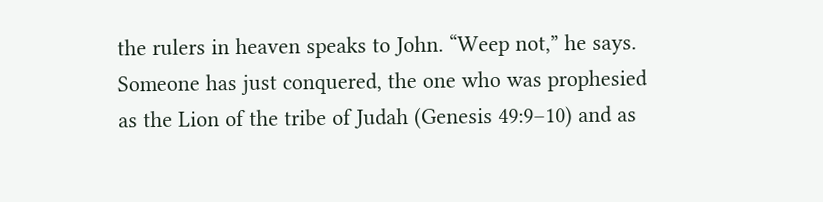the rulers in heaven speaks to John. “Weep not,” he says. Someone has just conquered, the one who was prophesied as the Lion of the tribe of Judah (Genesis 49:9–10) and as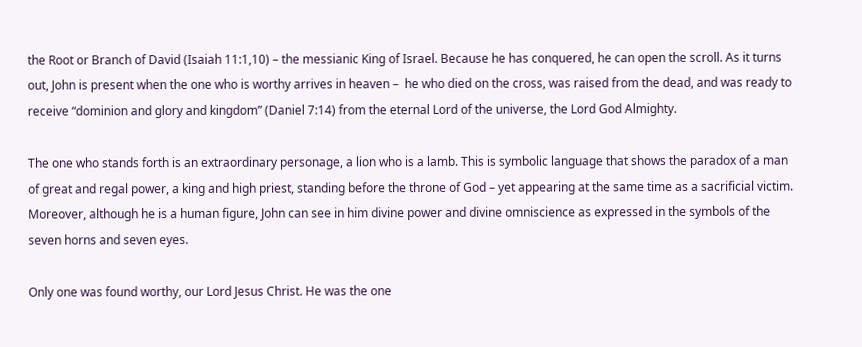the Root or Branch of David (Isaiah 11:1,10) – the messianic King of Israel. Because he has conquered, he can open the scroll. As it turns out, John is present when the one who is worthy arrives in heaven –  he who died on the cross, was raised from the dead, and was ready to receive “dominion and glory and kingdom” (Daniel 7:14) from the eternal Lord of the universe, the Lord God Almighty.

The one who stands forth is an extraordinary personage, a lion who is a lamb. This is symbolic language that shows the paradox of a man of great and regal power, a king and high priest, standing before the throne of God – yet appearing at the same time as a sacrificial victim. Moreover, although he is a human figure, John can see in him divine power and divine omniscience as expressed in the symbols of the seven horns and seven eyes.

Only one was found worthy, our Lord Jesus Christ. He was the one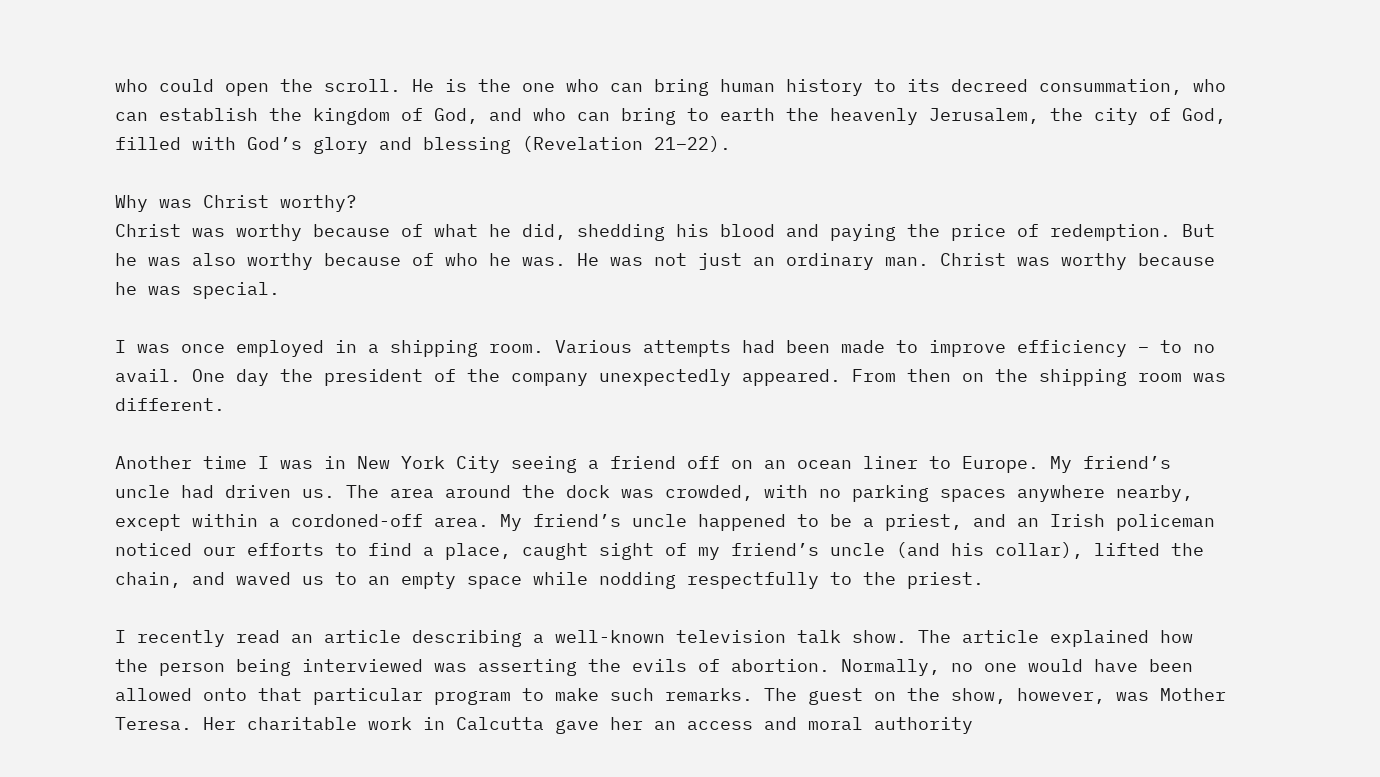who could open the scroll. He is the one who can bring human history to its decreed consummation, who can establish the kingdom of God, and who can bring to earth the heavenly Jerusalem, the city of God, filled with God’s glory and blessing (Revelation 21–22).

Why was Christ worthy?
Christ was worthy because of what he did, shedding his blood and paying the price of redemption. But he was also worthy because of who he was. He was not just an ordinary man. Christ was worthy because he was special.

I was once employed in a shipping room. Various attempts had been made to improve efficiency – to no avail. One day the president of the company unexpectedly appeared. From then on the shipping room was different.

Another time I was in New York City seeing a friend off on an ocean liner to Europe. My friend’s uncle had driven us. The area around the dock was crowded, with no parking spaces anywhere nearby, except within a cordoned-off area. My friend’s uncle happened to be a priest, and an Irish policeman noticed our efforts to find a place, caught sight of my friend’s uncle (and his collar), lifted the chain, and waved us to an empty space while nodding respectfully to the priest.

I recently read an article describing a well-known television talk show. The article explained how the person being interviewed was asserting the evils of abortion. Normally, no one would have been allowed onto that particular program to make such remarks. The guest on the show, however, was Mother Teresa. Her charitable work in Calcutta gave her an access and moral authority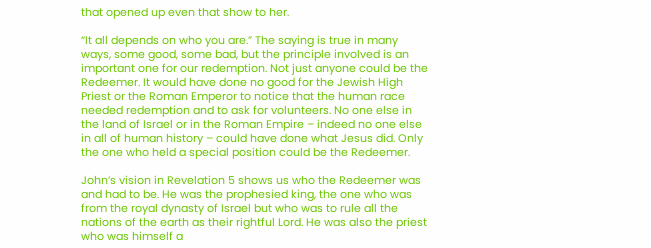that opened up even that show to her.

“It all depends on who you are.” The saying is true in many ways, some good, some bad, but the principle involved is an important one for our redemption. Not just anyone could be the Redeemer. It would have done no good for the Jewish High Priest or the Roman Emperor to notice that the human race needed redemption and to ask for volunteers. No one else in the land of Israel or in the Roman Empire – indeed no one else in all of human history – could have done what Jesus did. Only the one who held a special position could be the Redeemer.

John’s vision in Revelation 5 shows us who the Redeemer was and had to be. He was the prophesied king, the one who was from the royal dynasty of Israel but who was to rule all the nations of the earth as their rightful Lord. He was also the priest who was himself a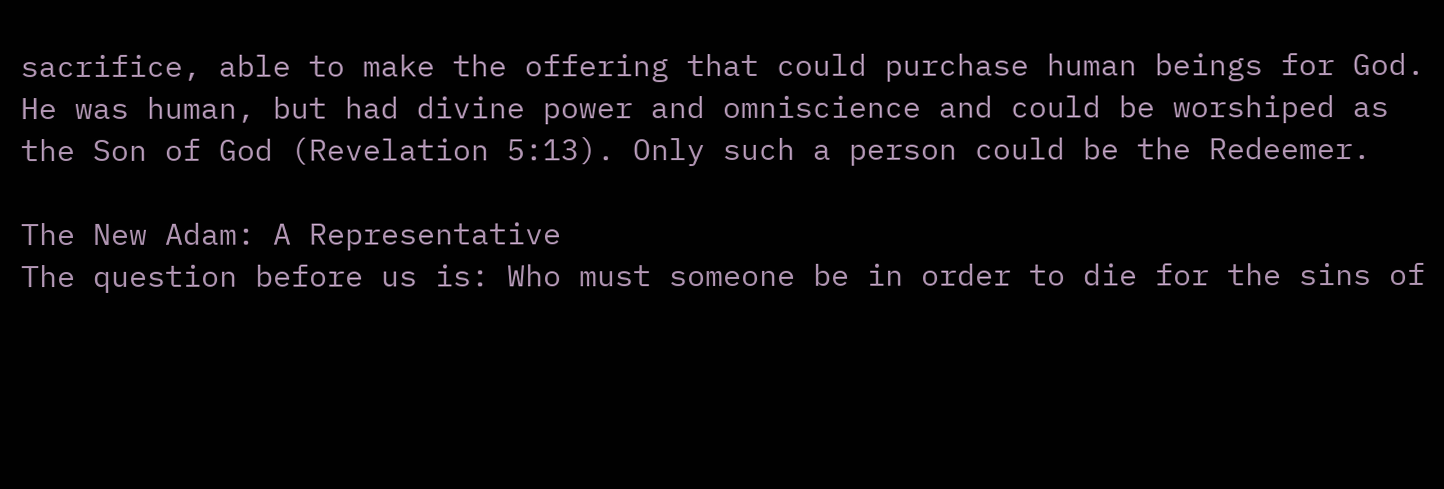sacrifice, able to make the offering that could purchase human beings for God. He was human, but had divine power and omniscience and could be worshiped as the Son of God (Revelation 5:13). Only such a person could be the Redeemer.

The New Adam: A Representative
The question before us is: Who must someone be in order to die for the sins of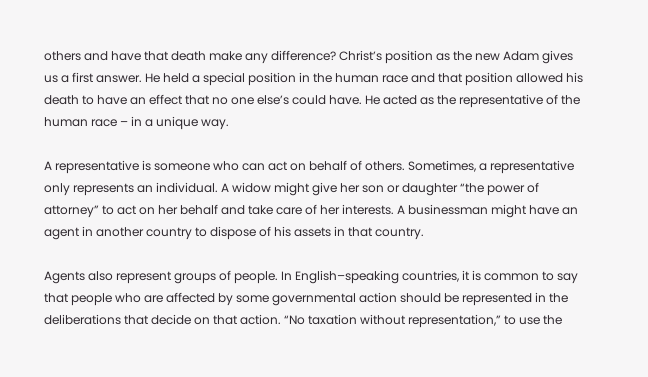others and have that death make any difference? Christ’s position as the new Adam gives us a first answer. He held a special position in the human race and that position allowed his death to have an effect that no one else’s could have. He acted as the representative of the human race – in a unique way.

A representative is someone who can act on behalf of others. Sometimes, a representative only represents an individual. A widow might give her son or daughter “the power of attorney” to act on her behalf and take care of her interests. A businessman might have an agent in another country to dispose of his assets in that country.

Agents also represent groups of people. In English–speaking countries, it is common to say that people who are affected by some governmental action should be represented in the deliberations that decide on that action. “No taxation without representation,” to use the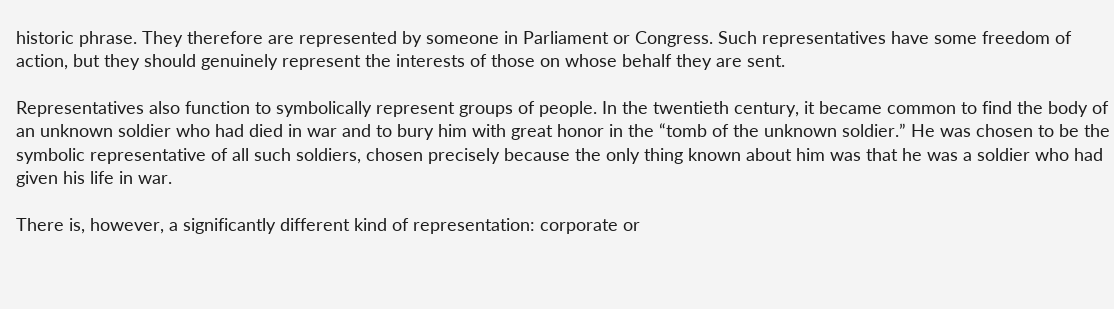historic phrase. They therefore are represented by someone in Parliament or Congress. Such representatives have some freedom of action, but they should genuinely represent the interests of those on whose behalf they are sent.

Representatives also function to symbolically represent groups of people. In the twentieth century, it became common to find the body of an unknown soldier who had died in war and to bury him with great honor in the “tomb of the unknown soldier.” He was chosen to be the symbolic representative of all such soldiers, chosen precisely because the only thing known about him was that he was a soldier who had given his life in war.

There is, however, a significantly different kind of representation: corporate or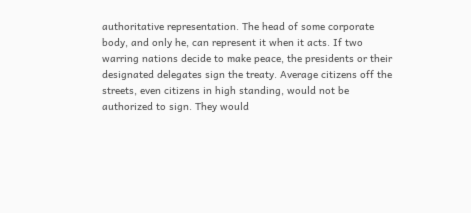authoritative representation. The head of some corporate body, and only he, can represent it when it acts. If two warring nations decide to make peace, the presidents or their designated delegates sign the treaty. Average citizens off the streets, even citizens in high standing, would not be authorized to sign. They would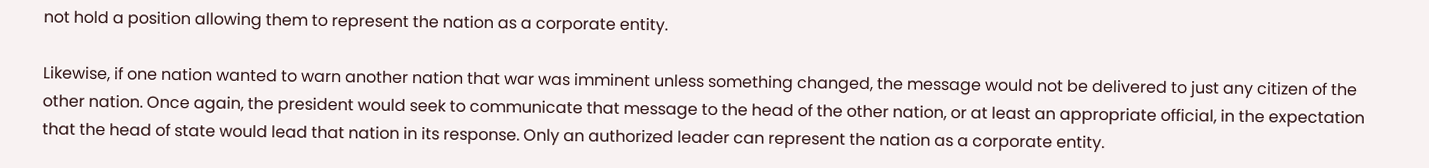not hold a position allowing them to represent the nation as a corporate entity.

Likewise, if one nation wanted to warn another nation that war was imminent unless something changed, the message would not be delivered to just any citizen of the other nation. Once again, the president would seek to communicate that message to the head of the other nation, or at least an appropriate official, in the expectation that the head of state would lead that nation in its response. Only an authorized leader can represent the nation as a corporate entity.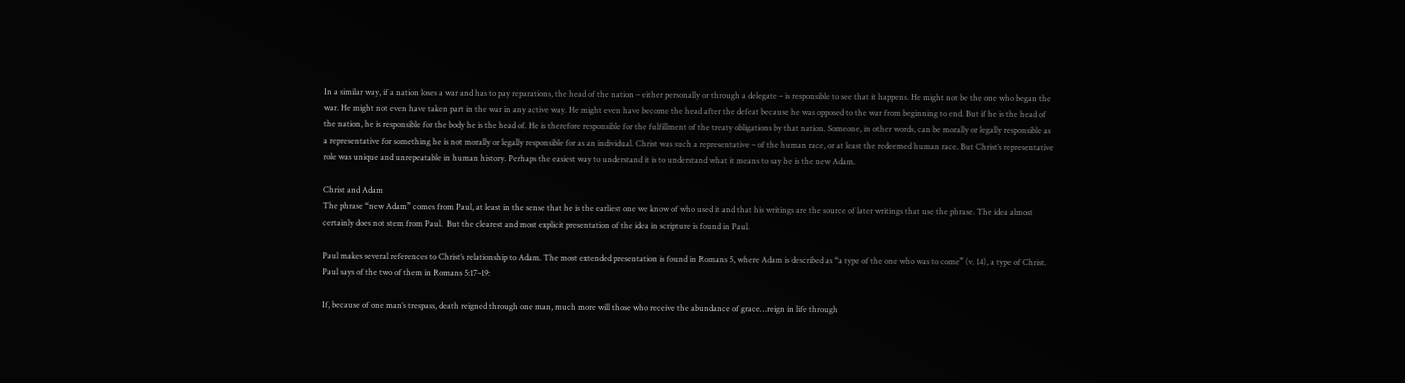In a similar way, if a nation loses a war and has to pay reparations, the head of the nation – either personally or through a delegate – is responsible to see that it happens. He might not be the one who began the war. He might not even have taken part in the war in any active way. He might even have become the head after the defeat because he was opposed to the war from beginning to end. But if he is the head of the nation, he is responsible for the body he is the head of. He is therefore responsible for the fulfillment of the treaty obligations by that nation. Someone, in other words, can be morally or legally responsible as a representative for something he is not morally or legally responsible for as an individual. Christ was such a representative – of the human race, or at least the redeemed human race. But Christ’s representative role was unique and unrepeatable in human history. Perhaps the easiest way to understand it is to understand what it means to say he is the new Adam.

Christ and Adam
The phrase “new Adam” comes from Paul, at least in the sense that he is the earliest one we know of who used it and that his writings are the source of later writings that use the phrase. The idea almost certainly does not stem from Paul.  But the clearest and most explicit presentation of the idea in scripture is found in Paul.

Paul makes several references to Christ’s relationship to Adam. The most extended presentation is found in Romans 5, where Adam is described as “a type of the one who was to come” (v. 14), a type of Christ. Paul says of the two of them in Romans 5:17–19:

If, because of one man’s trespass, death reigned through one man, much more will those who receive the abundance of grace…reign in life through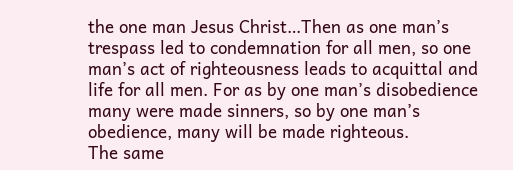the one man Jesus Christ…Then as one man’s trespass led to condemnation for all men, so one man’s act of righteousness leads to acquittal and life for all men. For as by one man’s disobedience many were made sinners, so by one man’s obedience, many will be made righteous.
The same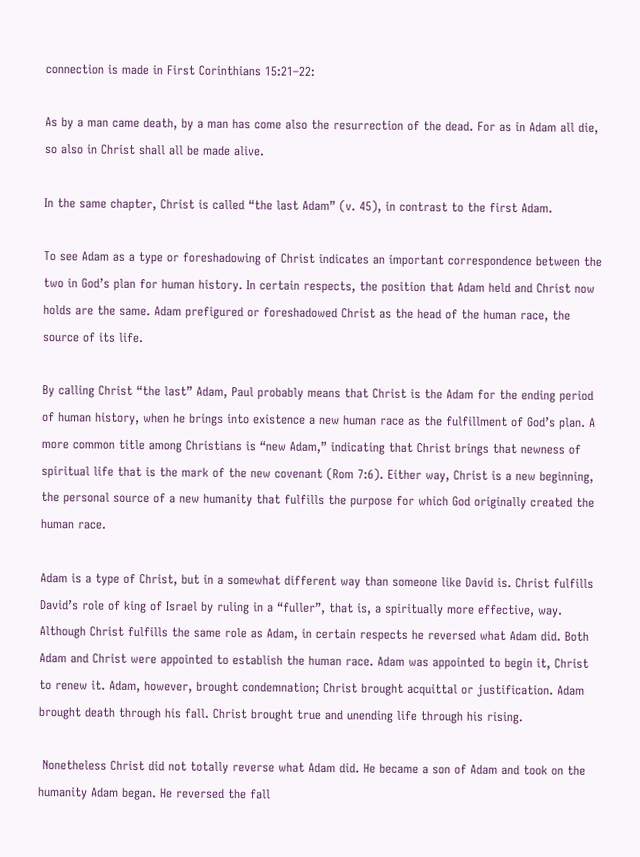connection is made in First Corinthians 15:21–22:

As by a man came death, by a man has come also the resurrection of the dead. For as in Adam all die, so also in Christ shall all be made alive.

In the same chapter, Christ is called “the last Adam” (v. 45), in contrast to the first Adam.

To see Adam as a type or foreshadowing of Christ indicates an important correspondence between the two in God’s plan for human history. In certain respects, the position that Adam held and Christ now holds are the same. Adam prefigured or foreshadowed Christ as the head of the human race, the source of its life.

By calling Christ “the last” Adam, Paul probably means that Christ is the Adam for the ending period of human history, when he brings into existence a new human race as the fulfillment of God’s plan. A more common title among Christians is “new Adam,” indicating that Christ brings that newness of spiritual life that is the mark of the new covenant (Rom 7:6). Either way, Christ is a new beginning, the personal source of a new humanity that fulfills the purpose for which God originally created the human race.

Adam is a type of Christ, but in a somewhat different way than someone like David is. Christ fulfills David’s role of king of Israel by ruling in a “fuller”, that is, a spiritually more effective, way. Although Christ fulfills the same role as Adam, in certain respects he reversed what Adam did. Both Adam and Christ were appointed to establish the human race. Adam was appointed to begin it, Christ to renew it. Adam, however, brought condemnation; Christ brought acquittal or justification. Adam brought death through his fall. Christ brought true and unending life through his rising.

 Nonetheless Christ did not totally reverse what Adam did. He became a son of Adam and took on the humanity Adam began. He reversed the fall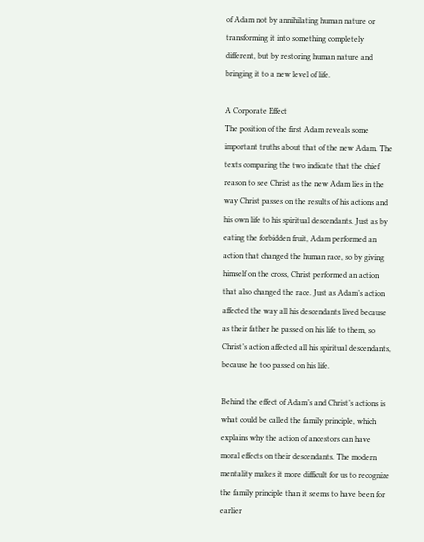of Adam not by annihilating human nature or transforming it into something completely different, but by restoring human nature and bringing it to a new level of life.

A Corporate Effect
The position of the first Adam reveals some important truths about that of the new Adam. The texts comparing the two indicate that the chief reason to see Christ as the new Adam lies in the way Christ passes on the results of his actions and his own life to his spiritual descendants. Just as by eating the forbidden fruit, Adam performed an action that changed the human race, so by giving himself on the cross, Christ performed an action that also changed the race. Just as Adam’s action affected the way all his descendants lived because as their father he passed on his life to them, so Christ’s action affected all his spiritual descendants, because he too passed on his life.

Behind the effect of Adam’s and Christ’s actions is what could be called the family principle, which explains why the action of ancestors can have moral effects on their descendants. The modern mentality makes it more difficult for us to recognize the family principle than it seems to have been for earlier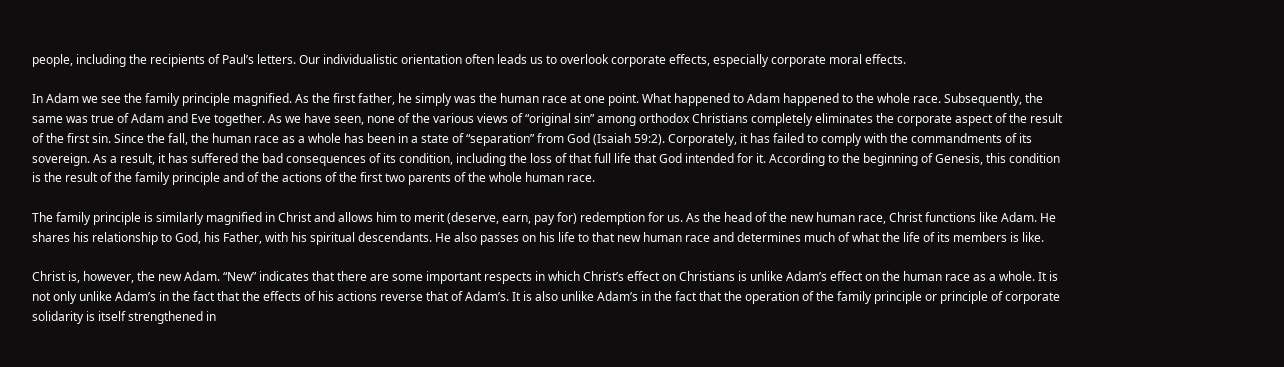people, including the recipients of Paul’s letters. Our individualistic orientation often leads us to overlook corporate effects, especially corporate moral effects.

In Adam we see the family principle magnified. As the first father, he simply was the human race at one point. What happened to Adam happened to the whole race. Subsequently, the same was true of Adam and Eve together. As we have seen, none of the various views of “original sin” among orthodox Christians completely eliminates the corporate aspect of the result of the first sin. Since the fall, the human race as a whole has been in a state of “separation” from God (Isaiah 59:2). Corporately, it has failed to comply with the commandments of its sovereign. As a result, it has suffered the bad consequences of its condition, including the loss of that full life that God intended for it. According to the beginning of Genesis, this condition is the result of the family principle and of the actions of the first two parents of the whole human race.

The family principle is similarly magnified in Christ and allows him to merit (deserve, earn, pay for) redemption for us. As the head of the new human race, Christ functions like Adam. He shares his relationship to God, his Father, with his spiritual descendants. He also passes on his life to that new human race and determines much of what the life of its members is like.

Christ is, however, the new Adam. “New” indicates that there are some important respects in which Christ’s effect on Christians is unlike Adam’s effect on the human race as a whole. It is not only unlike Adam’s in the fact that the effects of his actions reverse that of Adam’s. It is also unlike Adam’s in the fact that the operation of the family principle or principle of corporate solidarity is itself strengthened in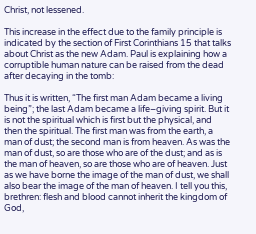Christ, not lessened.

This increase in the effect due to the family principle is indicated by the section of First Corinthians 15 that talks about Christ as the new Adam. Paul is explaining how a corruptible human nature can be raised from the dead after decaying in the tomb:

Thus it is written, “The first man Adam became a living being”; the last Adam became a life–giving spirit. But it is not the spiritual which is first but the physical, and then the spiritual. The first man was from the earth, a man of dust; the second man is from heaven. As was the man of dust, so are those who are of the dust; and as is the man of heaven, so are those who are of heaven. Just as we have borne the image of the man of dust, we shall also bear the image of the man of heaven. I tell you this, brethren: flesh and blood cannot inherit the kingdom of God,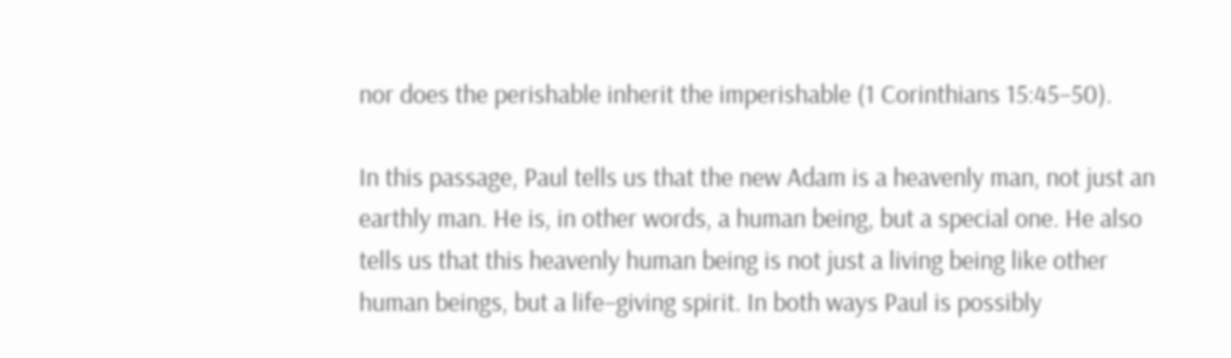nor does the perishable inherit the imperishable (1 Corinthians 15:45–50).

In this passage, Paul tells us that the new Adam is a heavenly man, not just an earthly man. He is, in other words, a human being, but a special one. He also tells us that this heavenly human being is not just a living being like other human beings, but a life–giving spirit. In both ways Paul is possibly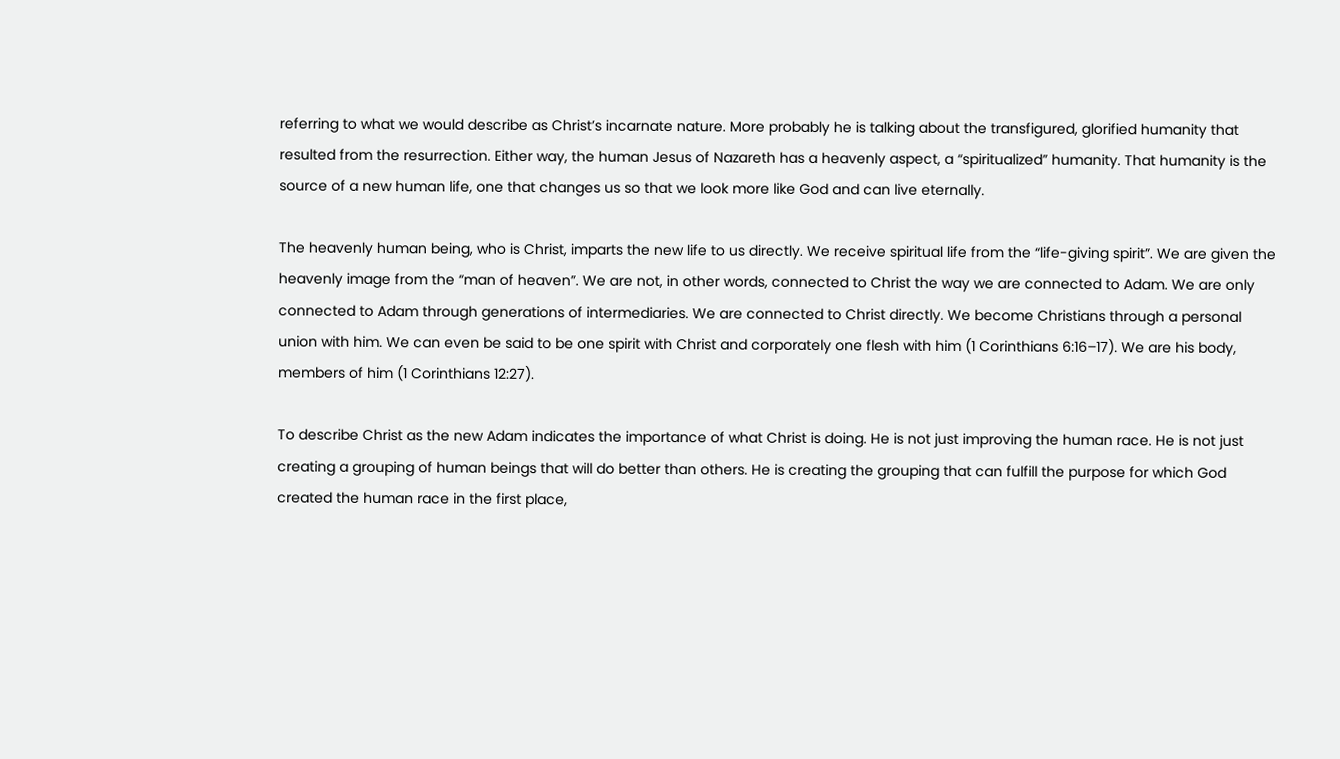referring to what we would describe as Christ’s incarnate nature. More probably he is talking about the transfigured, glorified humanity that resulted from the resurrection. Either way, the human Jesus of Nazareth has a heavenly aspect, a “spiritualized” humanity. That humanity is the source of a new human life, one that changes us so that we look more like God and can live eternally.

The heavenly human being, who is Christ, imparts the new life to us directly. We receive spiritual life from the “life-giving spirit”. We are given the heavenly image from the “man of heaven”. We are not, in other words, connected to Christ the way we are connected to Adam. We are only connected to Adam through generations of intermediaries. We are connected to Christ directly. We become Christians through a personal union with him. We can even be said to be one spirit with Christ and corporately one flesh with him (1 Corinthians 6:16–17). We are his body, members of him (1 Corinthians 12:27).

To describe Christ as the new Adam indicates the importance of what Christ is doing. He is not just improving the human race. He is not just creating a grouping of human beings that will do better than others. He is creating the grouping that can fulfill the purpose for which God created the human race in the first place,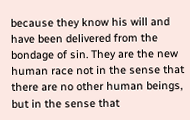because they know his will and have been delivered from the bondage of sin. They are the new human race not in the sense that there are no other human beings, but in the sense that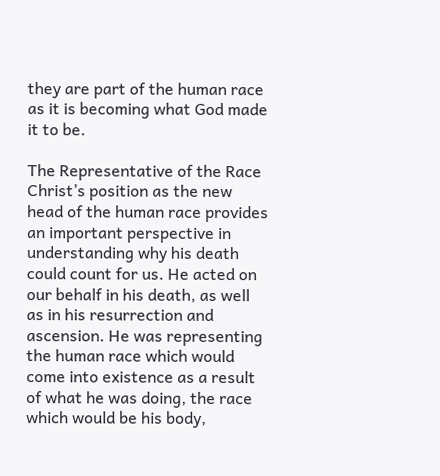they are part of the human race as it is becoming what God made it to be.

The Representative of the Race
Christ’s position as the new head of the human race provides an important perspective in understanding why his death could count for us. He acted on our behalf in his death, as well as in his resurrection and ascension. He was representing the human race which would come into existence as a result of what he was doing, the race which would be his body,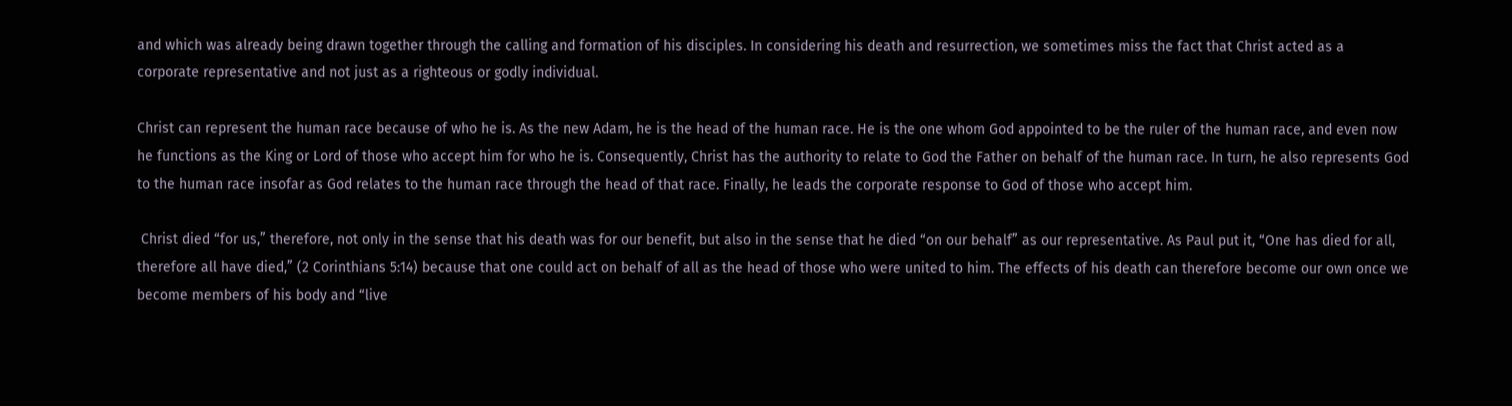and which was already being drawn together through the calling and formation of his disciples. In considering his death and resurrection, we sometimes miss the fact that Christ acted as a corporate representative and not just as a righteous or godly individual.

Christ can represent the human race because of who he is. As the new Adam, he is the head of the human race. He is the one whom God appointed to be the ruler of the human race, and even now he functions as the King or Lord of those who accept him for who he is. Consequently, Christ has the authority to relate to God the Father on behalf of the human race. In turn, he also represents God to the human race insofar as God relates to the human race through the head of that race. Finally, he leads the corporate response to God of those who accept him.

 Christ died “for us,” therefore, not only in the sense that his death was for our benefit, but also in the sense that he died “on our behalf” as our representative. As Paul put it, “One has died for all, therefore all have died,” (2 Corinthians 5:14) because that one could act on behalf of all as the head of those who were united to him. The effects of his death can therefore become our own once we become members of his body and “live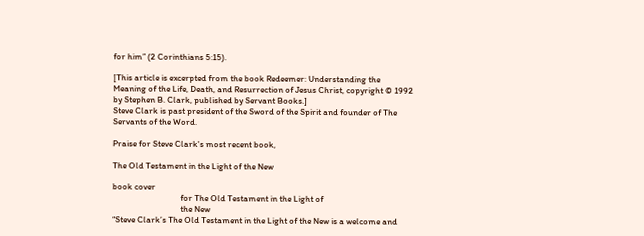for him” (2 Corinthians 5:15).

[This article is excerpted from the book Redeemer: Understanding the Meaning of the Life, Death, and Resurrection of Jesus Christ, copyright © 1992 by Stephen B. Clark, published by Servant Books.]
Steve Clark is past president of the Sword of the Spirit and founder of The Servants of the Word.

Praise for Steve Clark's most recent book,

The Old Testament in the Light of the New

book cover
                                  for The Old Testament in the Light of
                                  the New
“Steve Clark’s The Old Testament in the Light of the New is a welcome and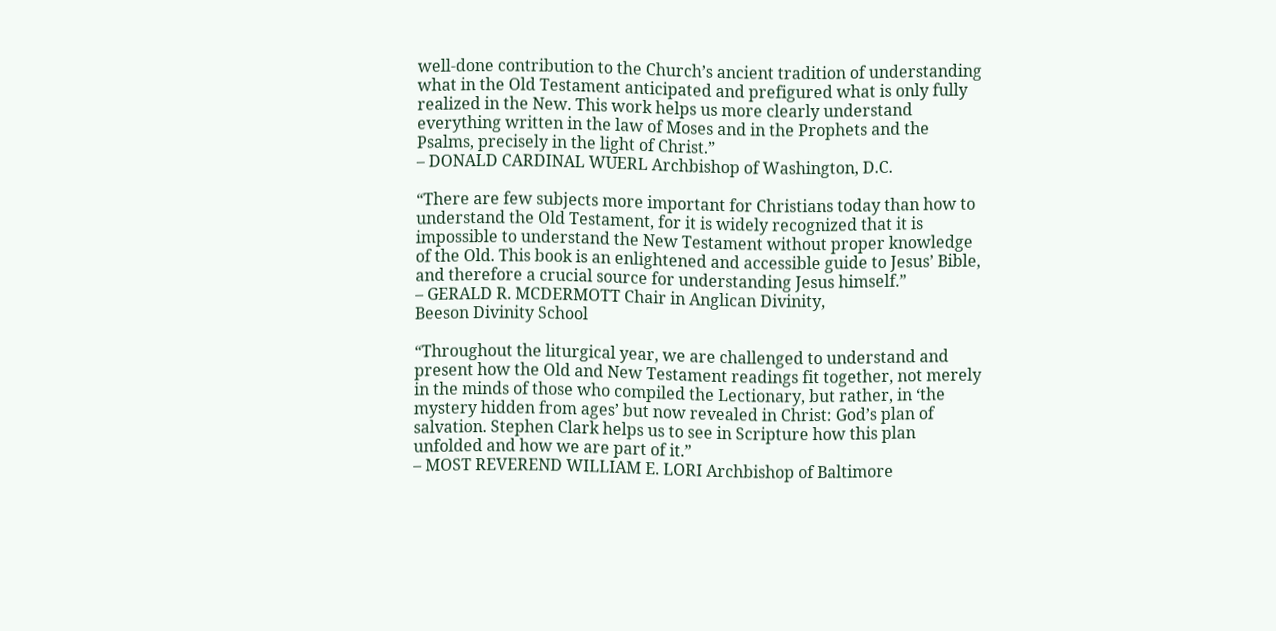well-done contribution to the Church’s ancient tradition of understanding what in the Old Testament anticipated and prefigured what is only fully realized in the New. This work helps us more clearly understand everything written in the law of Moses and in the Prophets and the Psalms, precisely in the light of Christ.”
– DONALD CARDINAL WUERL Archbishop of Washington, D.C.

“There are few subjects more important for Christians today than how to understand the Old Testament, for it is widely recognized that it is impossible to understand the New Testament without proper knowledge of the Old. This book is an enlightened and accessible guide to Jesus’ Bible, and therefore a crucial source for understanding Jesus himself.”
– GERALD R. MCDERMOTT Chair in Anglican Divinity,
Beeson Divinity School

“Throughout the liturgical year, we are challenged to understand and present how the Old and New Testament readings fit together, not merely in the minds of those who compiled the Lectionary, but rather, in ‘the mystery hidden from ages’ but now revealed in Christ: God’s plan of salvation. Stephen Clark helps us to see in Scripture how this plan unfolded and how we are part of it.”
– MOST REVEREND WILLIAM E. LORI Archbishop of Baltimore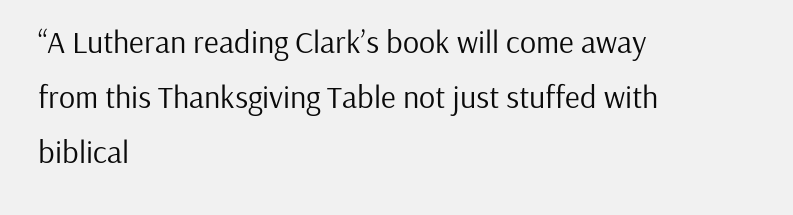“A Lutheran reading Clark’s book will come away from this Thanksgiving Table not just stuffed with biblical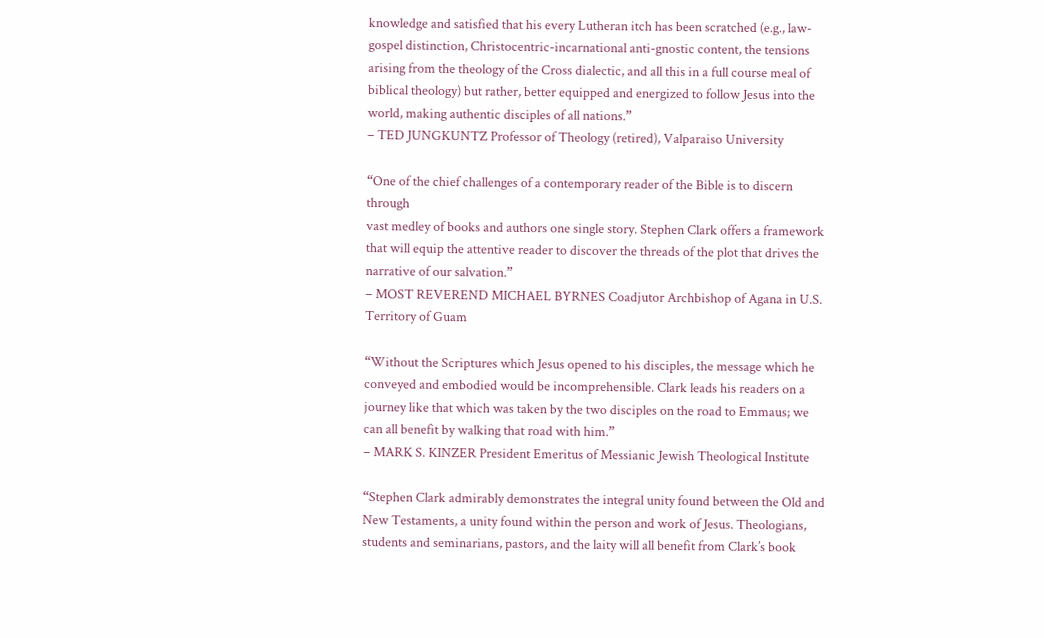knowledge and satisfied that his every Lutheran itch has been scratched (e.g., law-gospel distinction, Christocentric-incarnational anti-gnostic content, the tensions arising from the theology of the Cross dialectic, and all this in a full course meal of biblical theology) but rather, better equipped and energized to follow Jesus into the world, making authentic disciples of all nations.”
– TED JUNGKUNTZ Professor of Theology (retired), Valparaiso University

“One of the chief challenges of a contemporary reader of the Bible is to discern through
vast medley of books and authors one single story. Stephen Clark offers a framework that will equip the attentive reader to discover the threads of the plot that drives the narrative of our salvation.”
– MOST REVEREND MICHAEL BYRNES Coadjutor Archbishop of Agana in U.S. Territory of Guam

“Without the Scriptures which Jesus opened to his disciples, the message which he conveyed and embodied would be incomprehensible. Clark leads his readers on a journey like that which was taken by the two disciples on the road to Emmaus; we can all benefit by walking that road with him.”
– MARK S. KINZER President Emeritus of Messianic Jewish Theological Institute

“Stephen Clark admirably demonstrates the integral unity found between the Old and New Testaments, a unity found within the person and work of Jesus. Theologians, students and seminarians, pastors, and the laity will all benefit from Clark’s book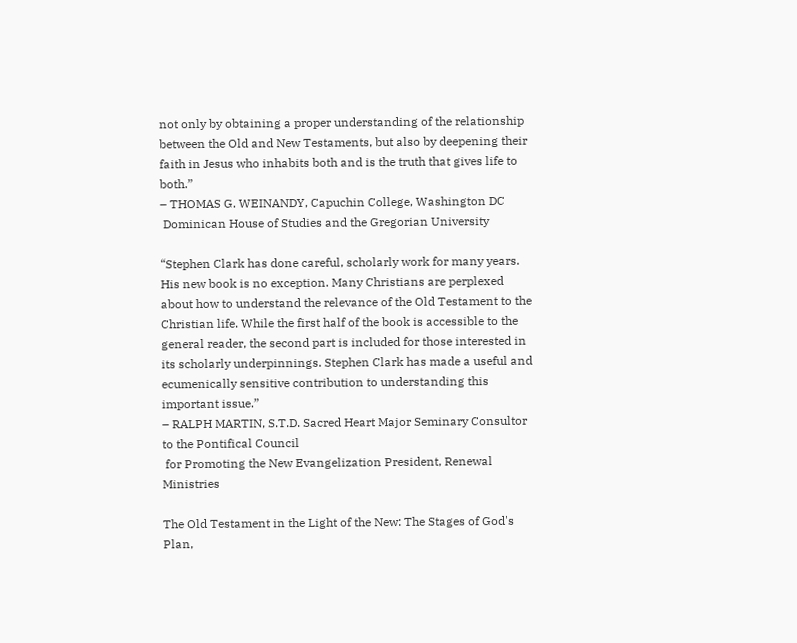not only by obtaining a proper understanding of the relationship between the Old and New Testaments, but also by deepening their faith in Jesus who inhabits both and is the truth that gives life to both.”
– THOMAS G. WEINANDY, Capuchin College, Washington DC
 Dominican House of Studies and the Gregorian University

“Stephen Clark has done careful, scholarly work for many years. His new book is no exception. Many Christians are perplexed about how to understand the relevance of the Old Testament to the Christian life. While the first half of the book is accessible to the general reader, the second part is included for those interested in its scholarly underpinnings. Stephen Clark has made a useful and ecumenically sensitive contribution to understanding this important issue.”
– RALPH MARTIN, S.T.D. Sacred Heart Major Seminary Consultor to the Pontifical Council
 for Promoting the New Evangelization President, Renewal Ministries

The Old Testament in the Light of the New: The Stages of God's Plan,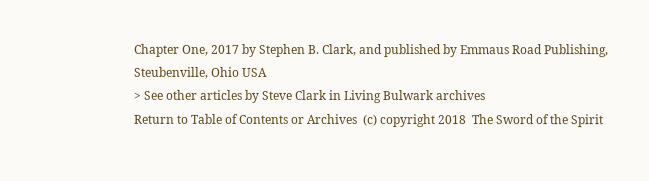Chapter One, 2017 by Stephen B. Clark, and published by Emmaus Road Publishing, Steubenville, Ohio USA
> See other articles by Steve Clark in Living Bulwark archives
Return to Table of Contents or Archives  (c) copyright 2018  The Sword of the Spirit